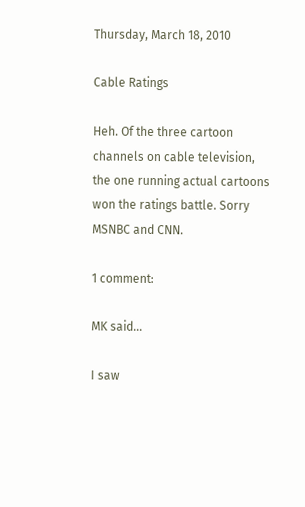Thursday, March 18, 2010

Cable Ratings

Heh. Of the three cartoon channels on cable television, the one running actual cartoons won the ratings battle. Sorry MSNBC and CNN.

1 comment:

MK said...

I saw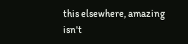this elsewhere, amazing isn't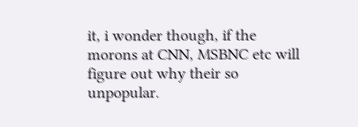it, i wonder though, if the morons at CNN, MSBNC etc will figure out why their so unpopular.